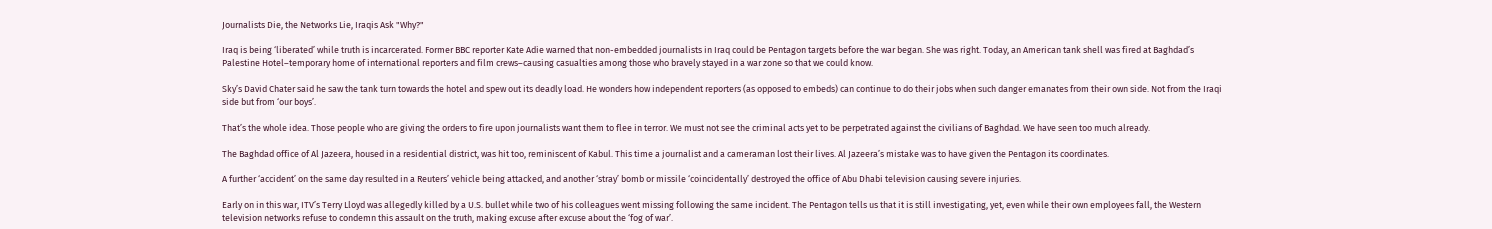Journalists Die, the Networks Lie, Iraqis Ask "Why?"

Iraq is being ‘liberated’ while truth is incarcerated. Former BBC reporter Kate Adie warned that non-embedded journalists in Iraq could be Pentagon targets before the war began. She was right. Today, an American tank shell was fired at Baghdad’s Palestine Hotel–temporary home of international reporters and film crews–causing casualties among those who bravely stayed in a war zone so that we could know.

Sky’s David Chater said he saw the tank turn towards the hotel and spew out its deadly load. He wonders how independent reporters (as opposed to embeds) can continue to do their jobs when such danger emanates from their own side. Not from the Iraqi side but from ‘our boys’.

That’s the whole idea. Those people who are giving the orders to fire upon journalists want them to flee in terror. We must not see the criminal acts yet to be perpetrated against the civilians of Baghdad. We have seen too much already.

The Baghdad office of Al Jazeera, housed in a residential district, was hit too, reminiscent of Kabul. This time a journalist and a cameraman lost their lives. Al Jazeera’s mistake was to have given the Pentagon its coordinates.

A further ‘accident’ on the same day resulted in a Reuters’ vehicle being attacked, and another ‘stray’ bomb or missile ‘coincidentally’ destroyed the office of Abu Dhabi television causing severe injuries.

Early on in this war, ITV’s Terry Lloyd was allegedly killed by a U.S. bullet while two of his colleagues went missing following the same incident. The Pentagon tells us that it is still investigating, yet, even while their own employees fall, the Western television networks refuse to condemn this assault on the truth, making excuse after excuse about the ‘fog of war’.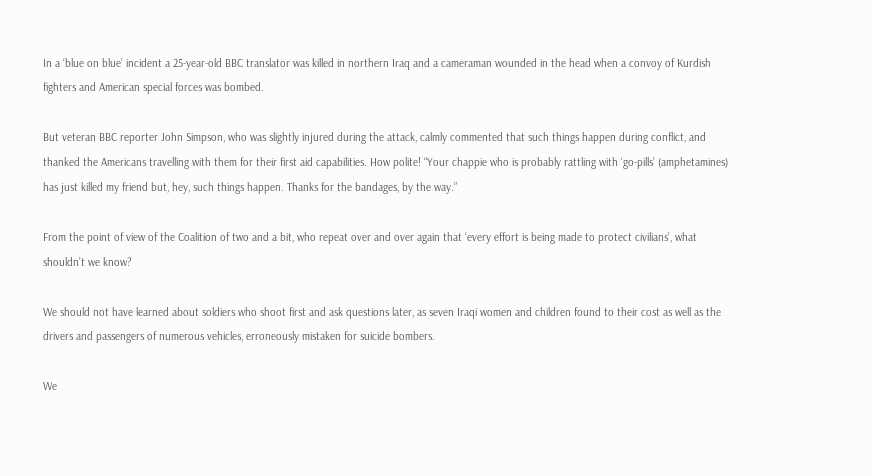In a ‘blue on blue’ incident a 25-year-old BBC translator was killed in northern Iraq and a cameraman wounded in the head when a convoy of Kurdish fighters and American special forces was bombed.

But veteran BBC reporter John Simpson, who was slightly injured during the attack, calmly commented that such things happen during conflict, and thanked the Americans travelling with them for their first aid capabilities. How polite! “Your chappie who is probably rattling with ‘go-pills’ (amphetamines) has just killed my friend but, hey, such things happen. Thanks for the bandages, by the way.”

From the point of view of the Coalition of two and a bit, who repeat over and over again that ‘every effort is being made to protect civilians’, what shouldn’t we know?

We should not have learned about soldiers who shoot first and ask questions later, as seven Iraqi women and children found to their cost as well as the drivers and passengers of numerous vehicles, erroneously mistaken for suicide bombers.

We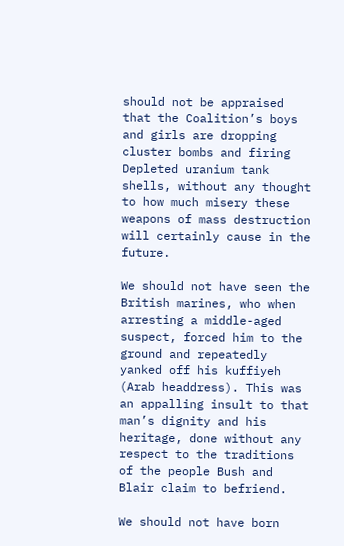should not be appraised that the Coalition’s boys and girls are dropping cluster bombs and firing Depleted uranium tank shells, without any thought to how much misery these weapons of mass destruction will certainly cause in the future.

We should not have seen the British marines, who when arresting a middle-aged suspect, forced him to the ground and repeatedly yanked off his kuffiyeh (Arab headdress). This was an appalling insult to that man’s dignity and his heritage, done without any respect to the traditions of the people Bush and Blair claim to befriend.

We should not have born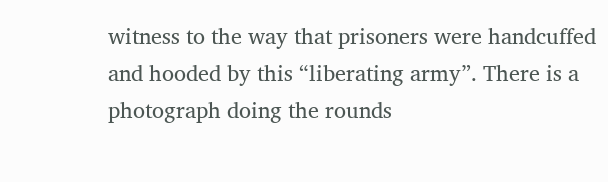witness to the way that prisoners were handcuffed and hooded by this “liberating army”. There is a photograph doing the rounds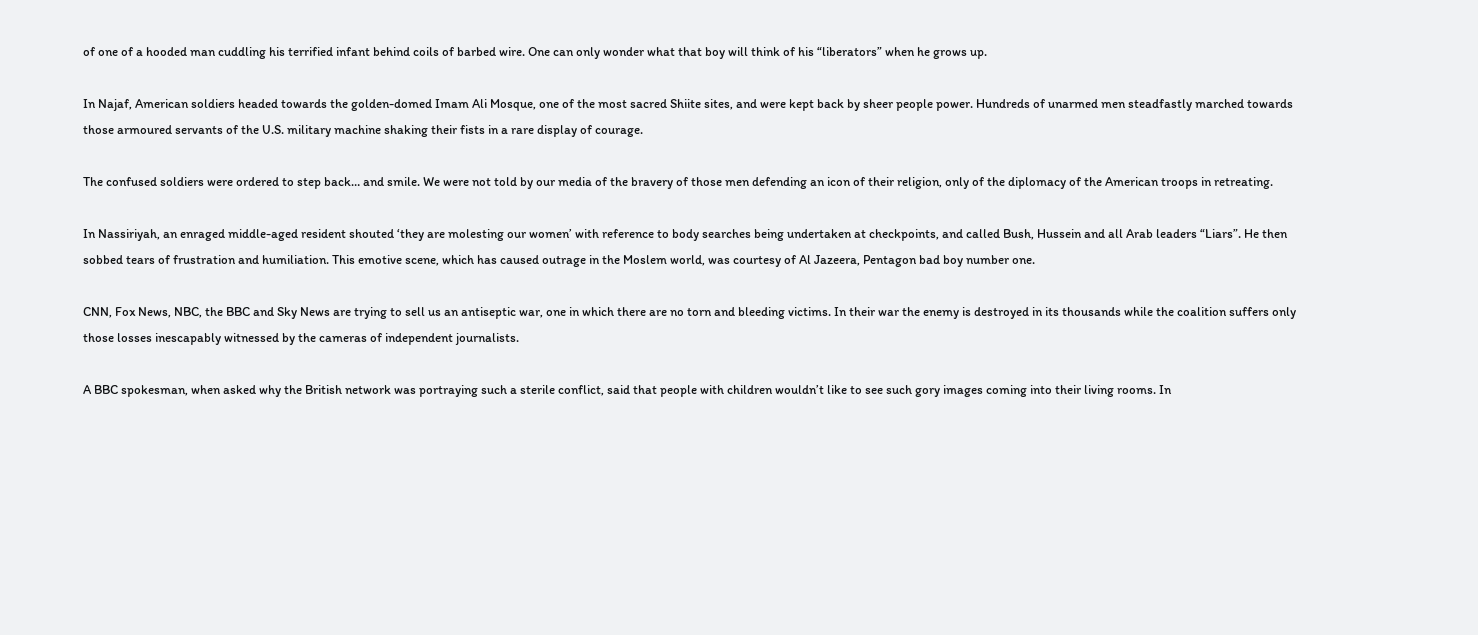of one of a hooded man cuddling his terrified infant behind coils of barbed wire. One can only wonder what that boy will think of his “liberators” when he grows up.

In Najaf, American soldiers headed towards the golden-domed Imam Ali Mosque, one of the most sacred Shiite sites, and were kept back by sheer people power. Hundreds of unarmed men steadfastly marched towards those armoured servants of the U.S. military machine shaking their fists in a rare display of courage.

The confused soldiers were ordered to step back… and smile. We were not told by our media of the bravery of those men defending an icon of their religion, only of the diplomacy of the American troops in retreating.

In Nassiriyah, an enraged middle-aged resident shouted ‘they are molesting our women’ with reference to body searches being undertaken at checkpoints, and called Bush, Hussein and all Arab leaders “Liars”. He then sobbed tears of frustration and humiliation. This emotive scene, which has caused outrage in the Moslem world, was courtesy of Al Jazeera, Pentagon bad boy number one.

CNN, Fox News, NBC, the BBC and Sky News are trying to sell us an antiseptic war, one in which there are no torn and bleeding victims. In their war the enemy is destroyed in its thousands while the coalition suffers only those losses inescapably witnessed by the cameras of independent journalists.

A BBC spokesman, when asked why the British network was portraying such a sterile conflict, said that people with children wouldn’t like to see such gory images coming into their living rooms. In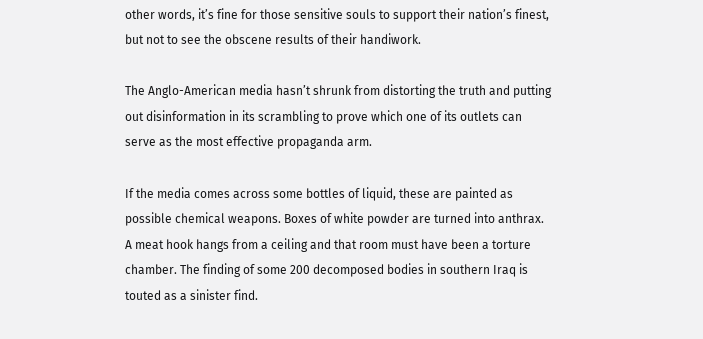other words, it’s fine for those sensitive souls to support their nation’s finest, but not to see the obscene results of their handiwork.

The Anglo-American media hasn’t shrunk from distorting the truth and putting out disinformation in its scrambling to prove which one of its outlets can serve as the most effective propaganda arm.

If the media comes across some bottles of liquid, these are painted as possible chemical weapons. Boxes of white powder are turned into anthrax. A meat hook hangs from a ceiling and that room must have been a torture chamber. The finding of some 200 decomposed bodies in southern Iraq is touted as a sinister find.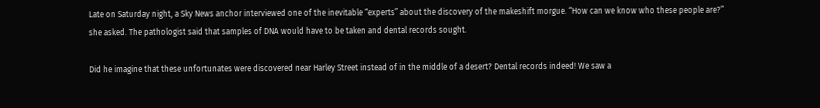Late on Saturday night, a Sky News anchor interviewed one of the inevitable “experts” about the discovery of the makeshift morgue. “How can we know who these people are?” she asked. The pathologist said that samples of DNA would have to be taken and dental records sought.

Did he imagine that these unfortunates were discovered near Harley Street instead of in the middle of a desert? Dental records indeed! We saw a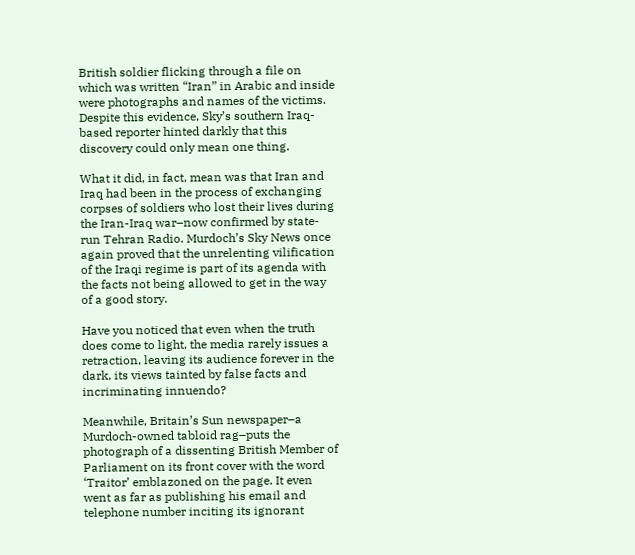British soldier flicking through a file on which was written “Iran” in Arabic and inside were photographs and names of the victims. Despite this evidence, Sky’s southern Iraq-based reporter hinted darkly that this discovery could only mean one thing.

What it did, in fact, mean was that Iran and Iraq had been in the process of exchanging corpses of soldiers who lost their lives during the Iran-Iraq war–now confirmed by state-run Tehran Radio. Murdoch’s Sky News once again proved that the unrelenting vilification of the Iraqi regime is part of its agenda with the facts not being allowed to get in the way of a good story.

Have you noticed that even when the truth does come to light, the media rarely issues a retraction, leaving its audience forever in the dark, its views tainted by false facts and incriminating innuendo?

Meanwhile, Britain’s Sun newspaper–a Murdoch-owned tabloid rag–puts the photograph of a dissenting British Member of Parliament on its front cover with the word ‘Traitor’ emblazoned on the page. It even went as far as publishing his email and telephone number inciting its ignorant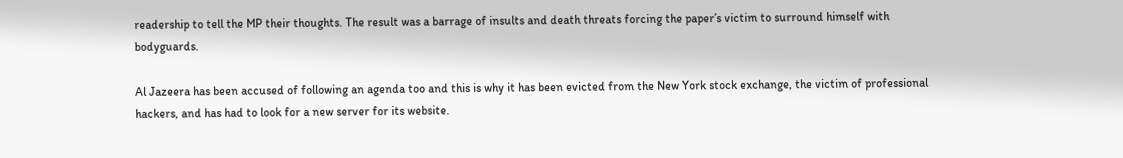readership to tell the MP their thoughts. The result was a barrage of insults and death threats forcing the paper’s victim to surround himself with bodyguards.

Al Jazeera has been accused of following an agenda too and this is why it has been evicted from the New York stock exchange, the victim of professional hackers, and has had to look for a new server for its website.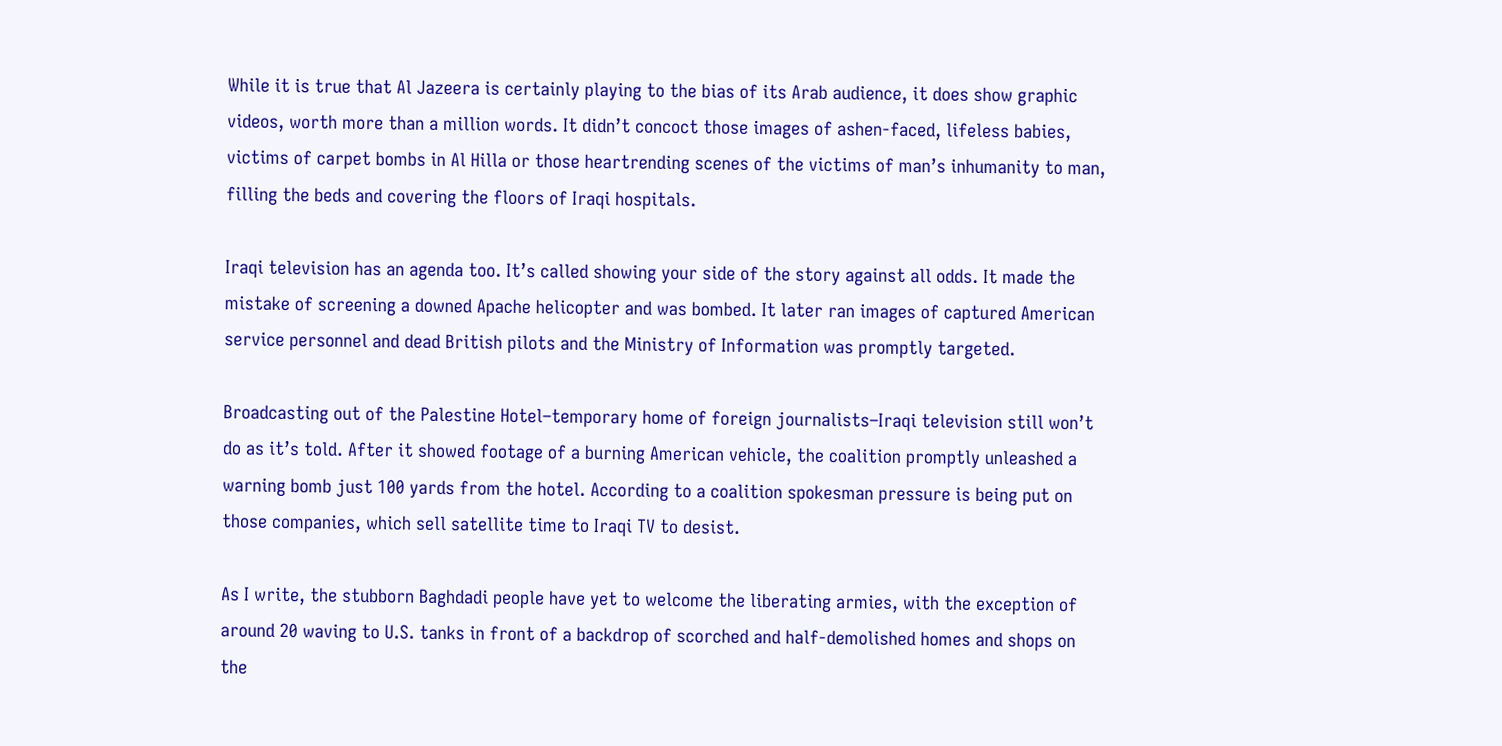While it is true that Al Jazeera is certainly playing to the bias of its Arab audience, it does show graphic videos, worth more than a million words. It didn’t concoct those images of ashen-faced, lifeless babies, victims of carpet bombs in Al Hilla or those heartrending scenes of the victims of man’s inhumanity to man, filling the beds and covering the floors of Iraqi hospitals.

Iraqi television has an agenda too. It’s called showing your side of the story against all odds. It made the mistake of screening a downed Apache helicopter and was bombed. It later ran images of captured American service personnel and dead British pilots and the Ministry of Information was promptly targeted.

Broadcasting out of the Palestine Hotel–temporary home of foreign journalists–Iraqi television still won’t do as it’s told. After it showed footage of a burning American vehicle, the coalition promptly unleashed a warning bomb just 100 yards from the hotel. According to a coalition spokesman pressure is being put on those companies, which sell satellite time to Iraqi TV to desist.

As I write, the stubborn Baghdadi people have yet to welcome the liberating armies, with the exception of around 20 waving to U.S. tanks in front of a backdrop of scorched and half-demolished homes and shops on the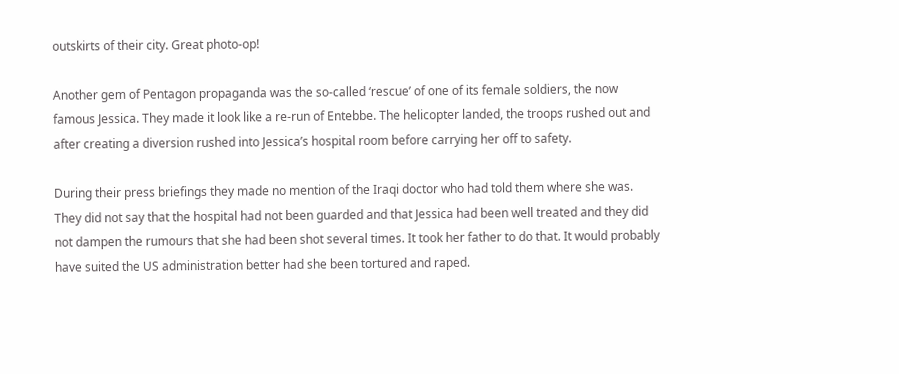outskirts of their city. Great photo-op!

Another gem of Pentagon propaganda was the so-called ‘rescue’ of one of its female soldiers, the now famous Jessica. They made it look like a re-run of Entebbe. The helicopter landed, the troops rushed out and after creating a diversion rushed into Jessica’s hospital room before carrying her off to safety.

During their press briefings they made no mention of the Iraqi doctor who had told them where she was. They did not say that the hospital had not been guarded and that Jessica had been well treated and they did not dampen the rumours that she had been shot several times. It took her father to do that. It would probably have suited the US administration better had she been tortured and raped.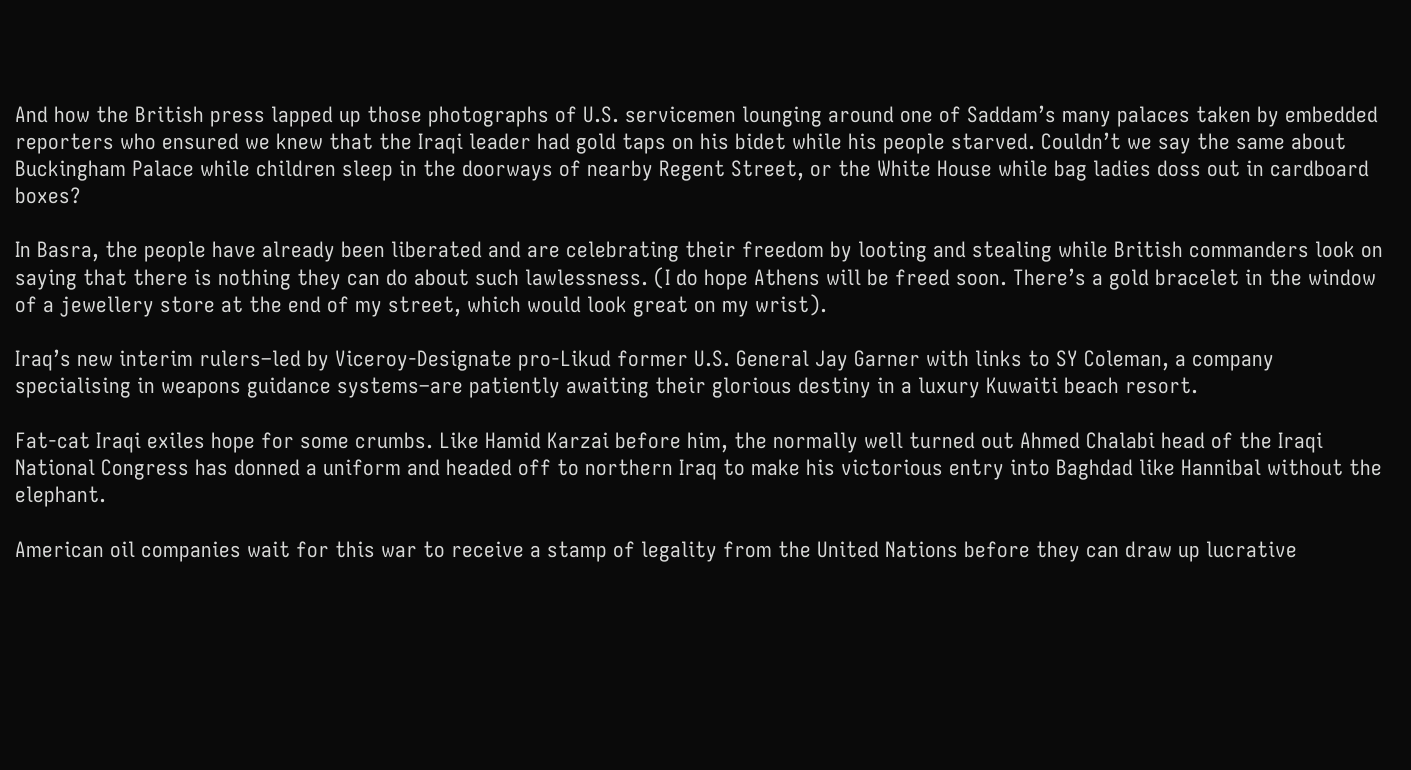And how the British press lapped up those photographs of U.S. servicemen lounging around one of Saddam’s many palaces taken by embedded reporters who ensured we knew that the Iraqi leader had gold taps on his bidet while his people starved. Couldn’t we say the same about Buckingham Palace while children sleep in the doorways of nearby Regent Street, or the White House while bag ladies doss out in cardboard boxes?

In Basra, the people have already been liberated and are celebrating their freedom by looting and stealing while British commanders look on saying that there is nothing they can do about such lawlessness. (I do hope Athens will be freed soon. There’s a gold bracelet in the window of a jewellery store at the end of my street, which would look great on my wrist).

Iraq’s new interim rulers–led by Viceroy-Designate pro-Likud former U.S. General Jay Garner with links to SY Coleman, a company specialising in weapons guidance systems–are patiently awaiting their glorious destiny in a luxury Kuwaiti beach resort.

Fat-cat Iraqi exiles hope for some crumbs. Like Hamid Karzai before him, the normally well turned out Ahmed Chalabi head of the Iraqi National Congress has donned a uniform and headed off to northern Iraq to make his victorious entry into Baghdad like Hannibal without the elephant.

American oil companies wait for this war to receive a stamp of legality from the United Nations before they can draw up lucrative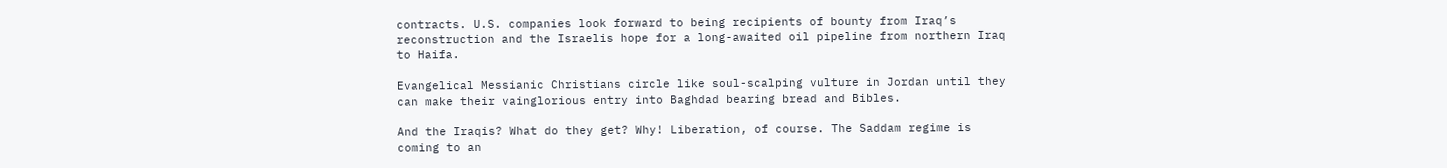contracts. U.S. companies look forward to being recipients of bounty from Iraq’s reconstruction and the Israelis hope for a long-awaited oil pipeline from northern Iraq to Haifa.

Evangelical Messianic Christians circle like soul-scalping vulture in Jordan until they can make their vainglorious entry into Baghdad bearing bread and Bibles.

And the Iraqis? What do they get? Why! Liberation, of course. The Saddam regime is coming to an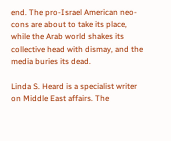end. The pro-Israel American neo-cons are about to take its place, while the Arab world shakes its collective head with dismay, and the media buries its dead.

Linda S. Heard is a specialist writer on Middle East affairs. The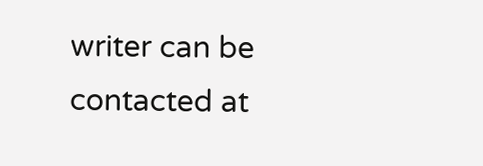writer can be contacted at